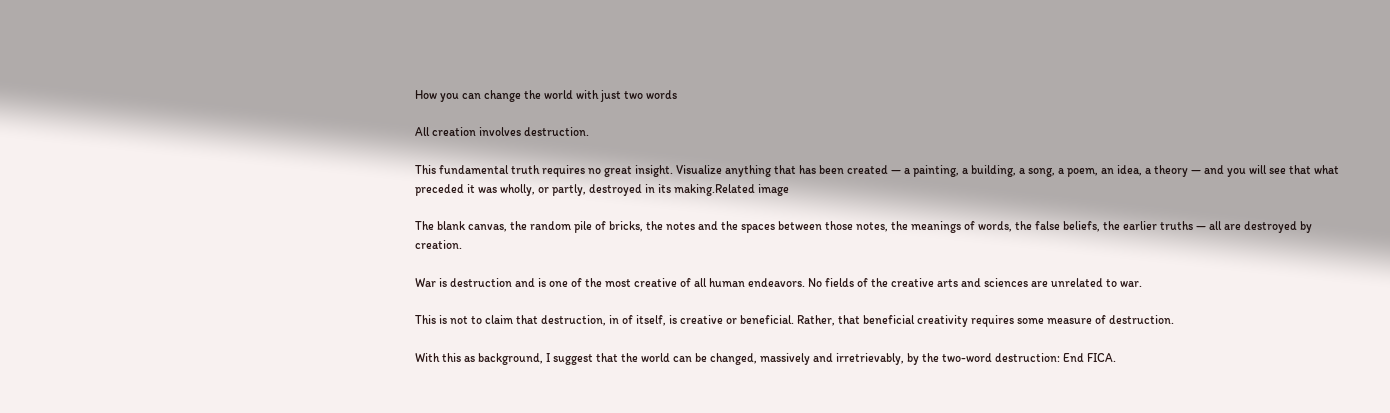How you can change the world with just two words

All creation involves destruction.

This fundamental truth requires no great insight. Visualize anything that has been created — a painting, a building, a song, a poem, an idea, a theory — and you will see that what preceded it was wholly, or partly, destroyed in its making.Related image

The blank canvas, the random pile of bricks, the notes and the spaces between those notes, the meanings of words, the false beliefs, the earlier truths — all are destroyed by creation.

War is destruction and is one of the most creative of all human endeavors. No fields of the creative arts and sciences are unrelated to war.

This is not to claim that destruction, in of itself, is creative or beneficial. Rather, that beneficial creativity requires some measure of destruction.

With this as background, I suggest that the world can be changed, massively and irretrievably, by the two-word destruction: End FICA.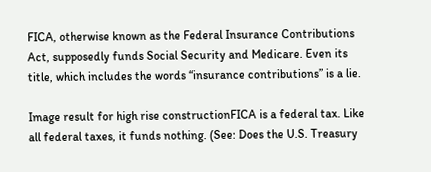FICA, otherwise known as the Federal Insurance Contributions Act, supposedly funds Social Security and Medicare. Even its title, which includes the words “insurance contributions” is a lie.

Image result for high rise constructionFICA is a federal tax. Like all federal taxes, it funds nothing. (See: Does the U.S. Treasury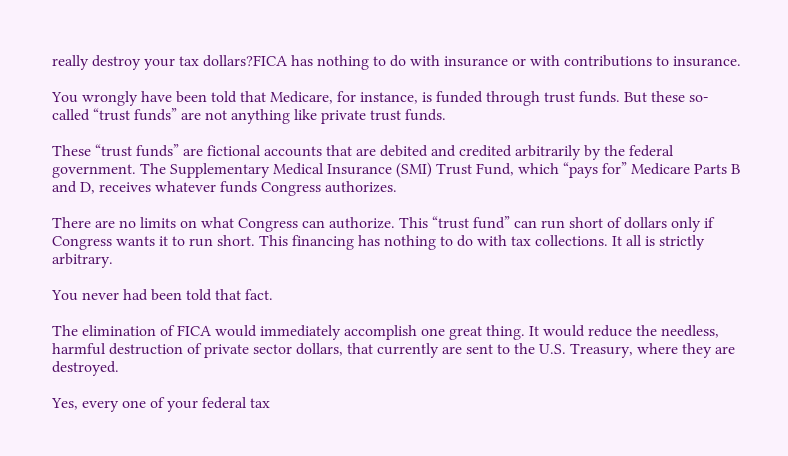really destroy your tax dollars?FICA has nothing to do with insurance or with contributions to insurance.

You wrongly have been told that Medicare, for instance, is funded through trust funds. But these so-called “trust funds” are not anything like private trust funds.

These “trust funds” are fictional accounts that are debited and credited arbitrarily by the federal government. The Supplementary Medical Insurance (SMI) Trust Fund, which “pays for” Medicare Parts B and D, receives whatever funds Congress authorizes.

There are no limits on what Congress can authorize. This “trust fund” can run short of dollars only if Congress wants it to run short. This financing has nothing to do with tax collections. It all is strictly arbitrary.

You never had been told that fact.

The elimination of FICA would immediately accomplish one great thing. It would reduce the needless, harmful destruction of private sector dollars, that currently are sent to the U.S. Treasury, where they are destroyed.

Yes, every one of your federal tax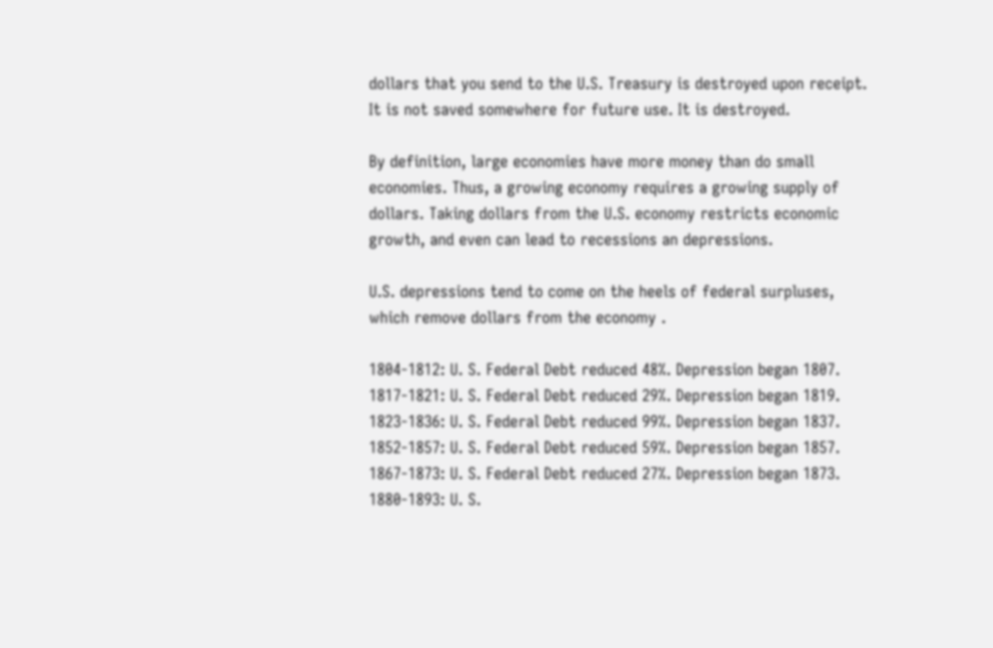dollars that you send to the U.S. Treasury is destroyed upon receipt. It is not saved somewhere for future use. It is destroyed.

By definition, large economies have more money than do small economies. Thus, a growing economy requires a growing supply of dollars. Taking dollars from the U.S. economy restricts economic growth, and even can lead to recessions an depressions.

U.S. depressions tend to come on the heels of federal surpluses, which remove dollars from the economy .

1804-1812: U. S. Federal Debt reduced 48%. Depression began 1807.
1817-1821: U. S. Federal Debt reduced 29%. Depression began 1819.
1823-1836: U. S. Federal Debt reduced 99%. Depression began 1837.
1852-1857: U. S. Federal Debt reduced 59%. Depression began 1857.
1867-1873: U. S. Federal Debt reduced 27%. Depression began 1873.
1880-1893: U. S.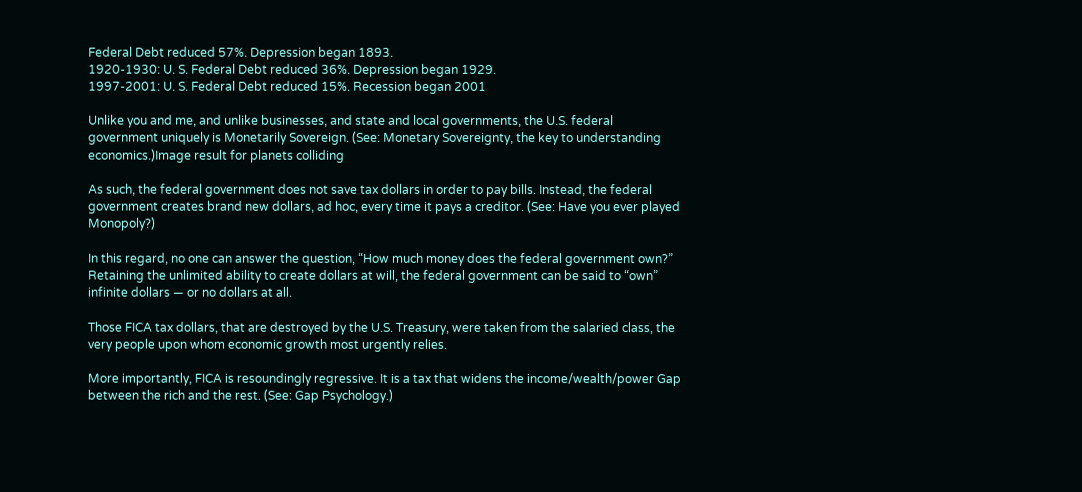Federal Debt reduced 57%. Depression began 1893.
1920-1930: U. S. Federal Debt reduced 36%. Depression began 1929.
1997-2001: U. S. Federal Debt reduced 15%. Recession began 2001

Unlike you and me, and unlike businesses, and state and local governments, the U.S. federal government uniquely is Monetarily Sovereign. (See: Monetary Sovereignty, the key to understanding economics.)Image result for planets colliding

As such, the federal government does not save tax dollars in order to pay bills. Instead, the federal government creates brand new dollars, ad hoc, every time it pays a creditor. (See: Have you ever played Monopoly?)

In this regard, no one can answer the question, “How much money does the federal government own?” Retaining the unlimited ability to create dollars at will, the federal government can be said to “own” infinite dollars — or no dollars at all.

Those FICA tax dollars, that are destroyed by the U.S. Treasury, were taken from the salaried class, the very people upon whom economic growth most urgently relies.

More importantly, FICA is resoundingly regressive. It is a tax that widens the income/wealth/power Gap between the rich and the rest. (See: Gap Psychology.)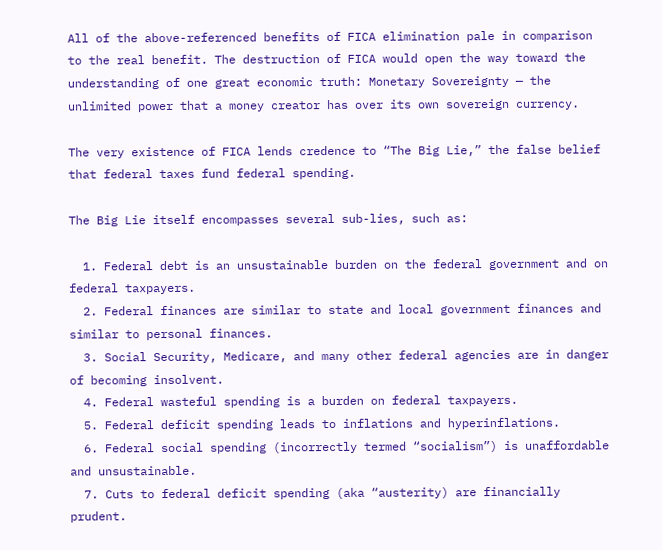All of the above-referenced benefits of FICA elimination pale in comparison to the real benefit. The destruction of FICA would open the way toward the understanding of one great economic truth: Monetary Sovereignty — the unlimited power that a money creator has over its own sovereign currency.

The very existence of FICA lends credence to “The Big Lie,” the false belief that federal taxes fund federal spending.

The Big Lie itself encompasses several sub-lies, such as:

  1. Federal debt is an unsustainable burden on the federal government and on federal taxpayers.
  2. Federal finances are similar to state and local government finances and similar to personal finances.
  3. Social Security, Medicare, and many other federal agencies are in danger of becoming insolvent.
  4. Federal wasteful spending is a burden on federal taxpayers.
  5. Federal deficit spending leads to inflations and hyperinflations.
  6. Federal social spending (incorrectly termed “socialism”) is unaffordable and unsustainable.
  7. Cuts to federal deficit spending (aka “austerity) are financially prudent.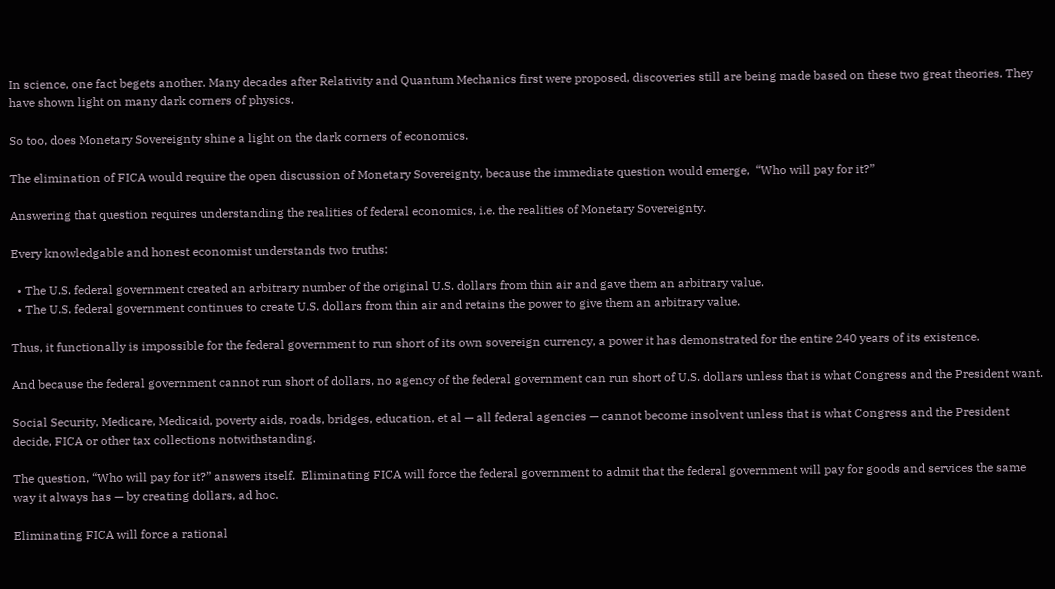In science, one fact begets another. Many decades after Relativity and Quantum Mechanics first were proposed, discoveries still are being made based on these two great theories. They have shown light on many dark corners of physics.

So too, does Monetary Sovereignty shine a light on the dark corners of economics.

The elimination of FICA would require the open discussion of Monetary Sovereignty, because the immediate question would emerge,  “Who will pay for it?”

Answering that question requires understanding the realities of federal economics, i.e. the realities of Monetary Sovereignty.

Every knowledgable and honest economist understands two truths:

  • The U.S. federal government created an arbitrary number of the original U.S. dollars from thin air and gave them an arbitrary value.
  • The U.S. federal government continues to create U.S. dollars from thin air and retains the power to give them an arbitrary value.

Thus, it functionally is impossible for the federal government to run short of its own sovereign currency, a power it has demonstrated for the entire 240 years of its existence.

And because the federal government cannot run short of dollars, no agency of the federal government can run short of U.S. dollars unless that is what Congress and the President want.

Social Security, Medicare, Medicaid, poverty aids, roads, bridges, education, et al — all federal agencies — cannot become insolvent unless that is what Congress and the President decide, FICA or other tax collections notwithstanding.

The question, “Who will pay for it?” answers itself.  Eliminating FICA will force the federal government to admit that the federal government will pay for goods and services the same way it always has — by creating dollars, ad hoc.

Eliminating FICA will force a rational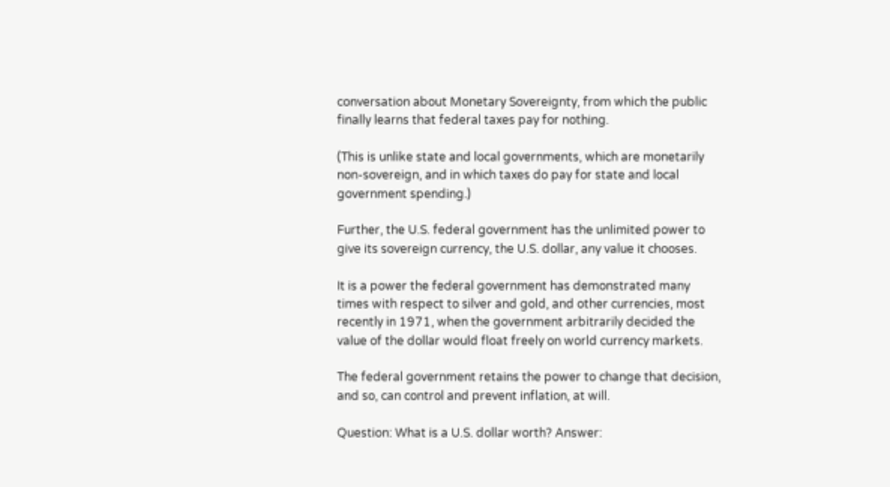conversation about Monetary Sovereignty, from which the public finally learns that federal taxes pay for nothing.

(This is unlike state and local governments, which are monetarily non-sovereign, and in which taxes do pay for state and local government spending.)

Further, the U.S. federal government has the unlimited power to give its sovereign currency, the U.S. dollar, any value it chooses.

It is a power the federal government has demonstrated many times with respect to silver and gold, and other currencies, most recently in 1971, when the government arbitrarily decided the value of the dollar would float freely on world currency markets.

The federal government retains the power to change that decision, and so, can control and prevent inflation, at will.

Question: What is a U.S. dollar worth? Answer: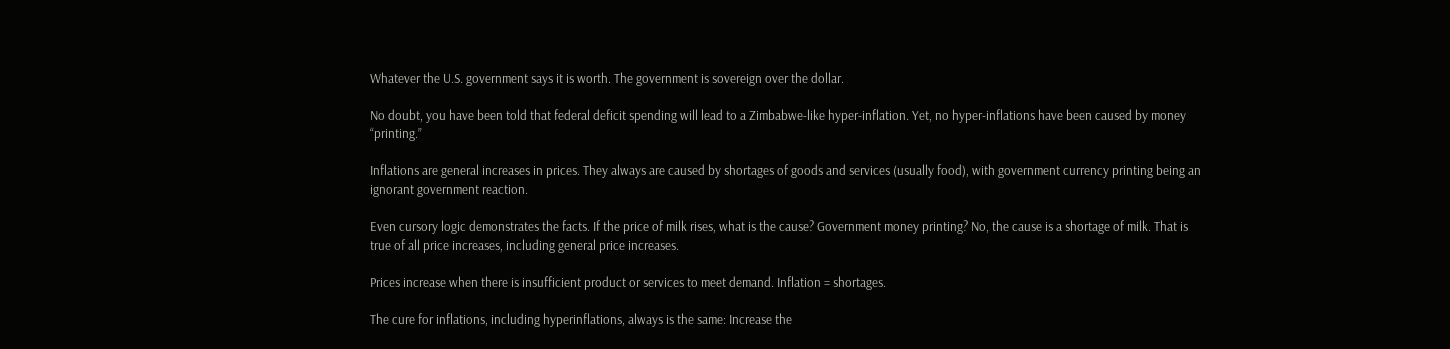Whatever the U.S. government says it is worth. The government is sovereign over the dollar.

No doubt, you have been told that federal deficit spending will lead to a Zimbabwe-like hyper-inflation. Yet, no hyper-inflations have been caused by money “printing.”

Inflations are general increases in prices. They always are caused by shortages of goods and services (usually food), with government currency printing being an ignorant government reaction.

Even cursory logic demonstrates the facts. If the price of milk rises, what is the cause? Government money printing? No, the cause is a shortage of milk. That is true of all price increases, including general price increases.

Prices increase when there is insufficient product or services to meet demand. Inflation = shortages.

The cure for inflations, including hyperinflations, always is the same: Increase the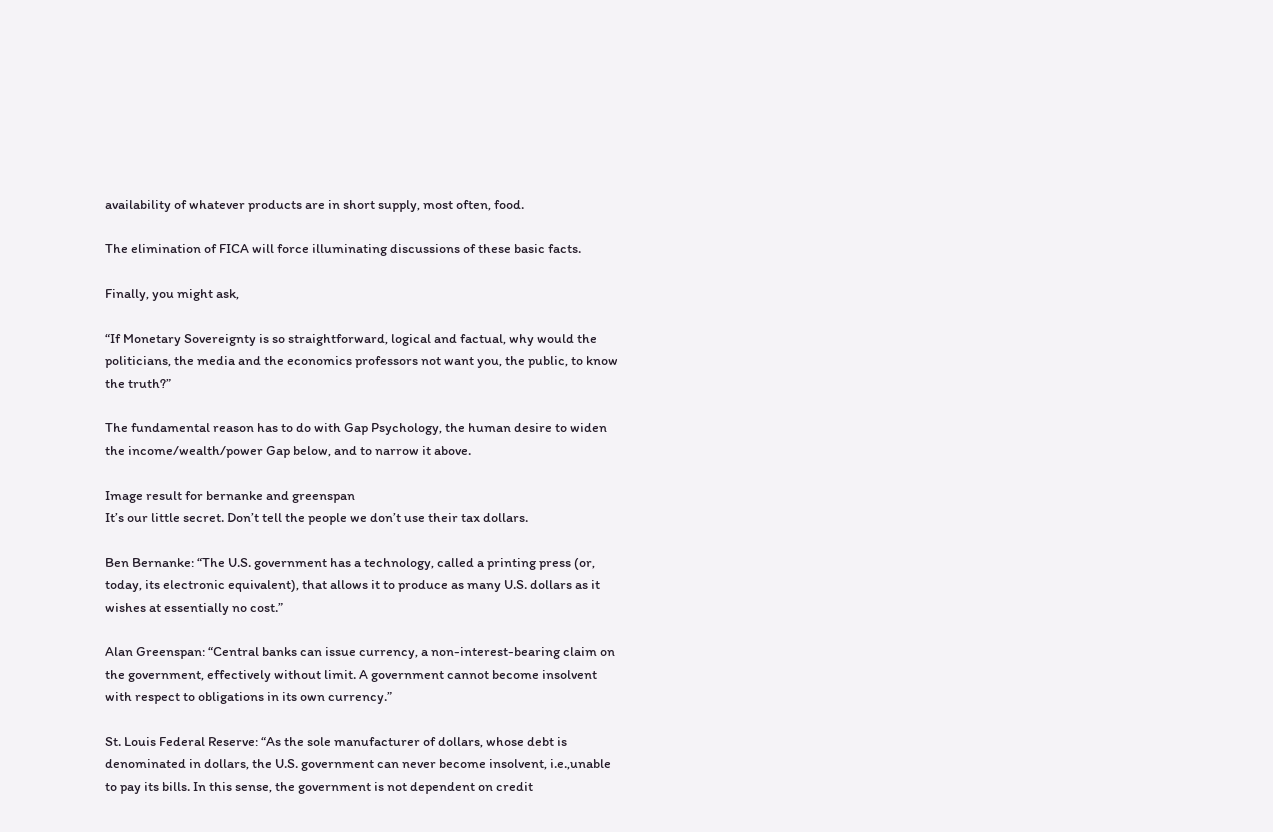availability of whatever products are in short supply, most often, food.

The elimination of FICA will force illuminating discussions of these basic facts.

Finally, you might ask,

“If Monetary Sovereignty is so straightforward, logical and factual, why would the politicians, the media and the economics professors not want you, the public, to know the truth?”

The fundamental reason has to do with Gap Psychology, the human desire to widen the income/wealth/power Gap below, and to narrow it above.

Image result for bernanke and greenspan
It’s our little secret. Don’t tell the people we don’t use their tax dollars.

Ben Bernanke: “The U.S. government has a technology, called a printing press (or, today, its electronic equivalent), that allows it to produce as many U.S. dollars as it wishes at essentially no cost.”

Alan Greenspan: “Central banks can issue currency, a non-interest-bearing claim on the government, effectively without limit. A government cannot become insolvent with respect to obligations in its own currency.”

St. Louis Federal Reserve: “As the sole manufacturer of dollars, whose debt is denominated in dollars, the U.S. government can never become insolvent, i.e.,unable to pay its bills. In this sense, the government is not dependent on credit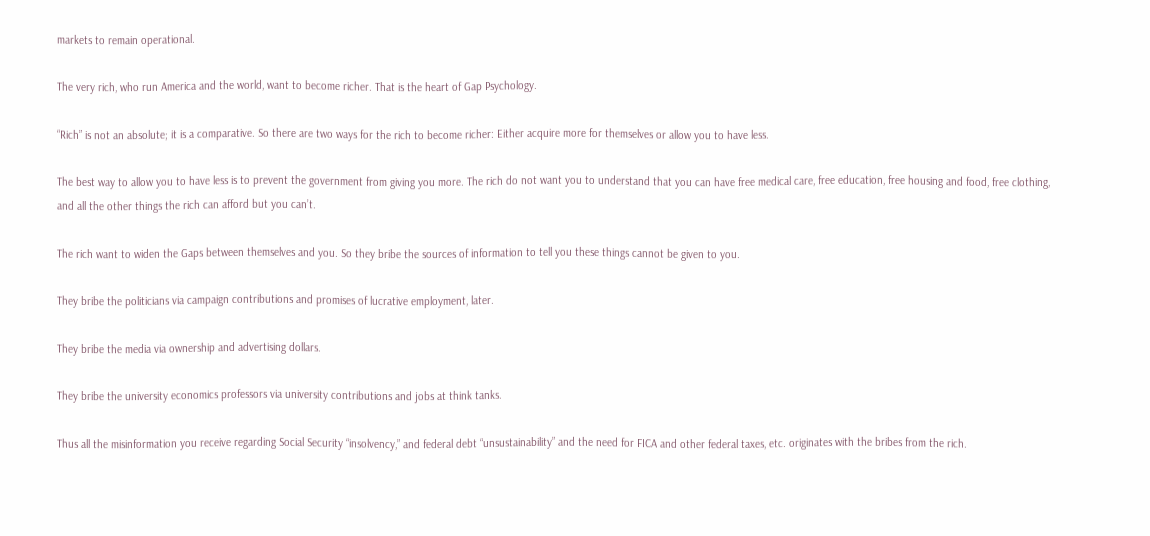markets to remain operational.

The very rich, who run America and the world, want to become richer. That is the heart of Gap Psychology.

“Rich” is not an absolute; it is a comparative. So there are two ways for the rich to become richer: Either acquire more for themselves or allow you to have less.

The best way to allow you to have less is to prevent the government from giving you more. The rich do not want you to understand that you can have free medical care, free education, free housing and food, free clothing, and all the other things the rich can afford but you can’t.

The rich want to widen the Gaps between themselves and you. So they bribe the sources of information to tell you these things cannot be given to you.

They bribe the politicians via campaign contributions and promises of lucrative employment, later.

They bribe the media via ownership and advertising dollars.

They bribe the university economics professors via university contributions and jobs at think tanks.

Thus all the misinformation you receive regarding Social Security “insolvency,” and federal debt “unsustainability” and the need for FICA and other federal taxes, etc. originates with the bribes from the rich.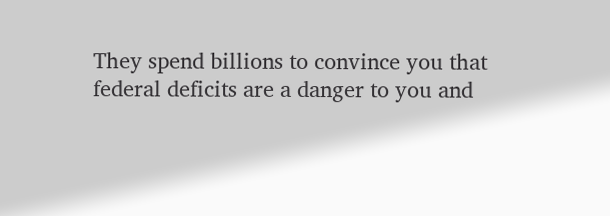They spend billions to convince you that federal deficits are a danger to you and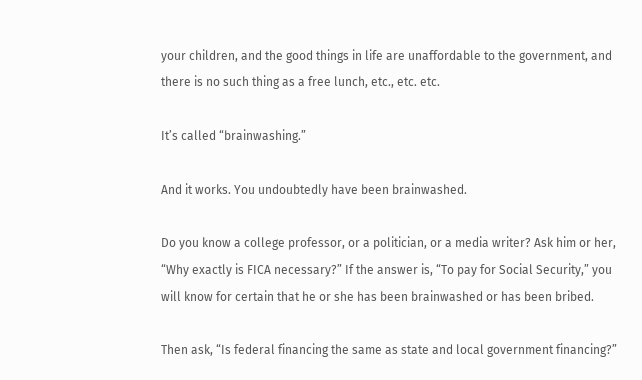your children, and the good things in life are unaffordable to the government, and there is no such thing as a free lunch, etc., etc. etc.

It’s called “brainwashing.”

And it works. You undoubtedly have been brainwashed.

Do you know a college professor, or a politician, or a media writer? Ask him or her, “Why exactly is FICA necessary?” If the answer is, “To pay for Social Security,” you will know for certain that he or she has been brainwashed or has been bribed.

Then ask, “Is federal financing the same as state and local government financing?”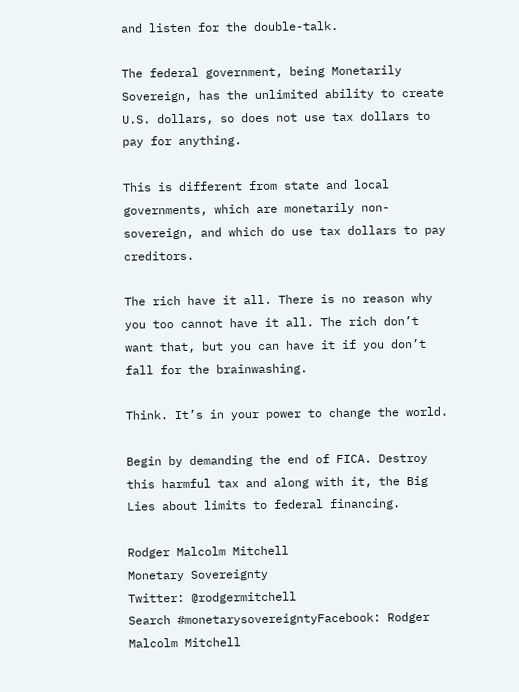and listen for the double-talk.

The federal government, being Monetarily Sovereign, has the unlimited ability to create U.S. dollars, so does not use tax dollars to pay for anything.

This is different from state and local governments, which are monetarily non-sovereign, and which do use tax dollars to pay creditors.

The rich have it all. There is no reason why you too cannot have it all. The rich don’t want that, but you can have it if you don’t fall for the brainwashing.

Think. It’s in your power to change the world.

Begin by demanding the end of FICA. Destroy this harmful tax and along with it, the Big Lies about limits to federal financing.

Rodger Malcolm Mitchell
Monetary Sovereignty
Twitter: @rodgermitchell
Search #monetarysovereigntyFacebook: Rodger Malcolm Mitchell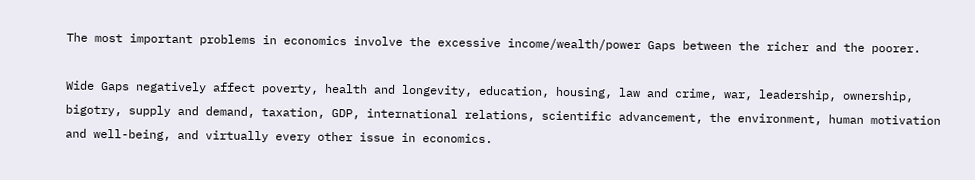The most important problems in economics involve the excessive income/wealth/power Gaps between the richer and the poorer.

Wide Gaps negatively affect poverty, health and longevity, education, housing, law and crime, war, leadership, ownership, bigotry, supply and demand, taxation, GDP, international relations, scientific advancement, the environment, human motivation and well-being, and virtually every other issue in economics.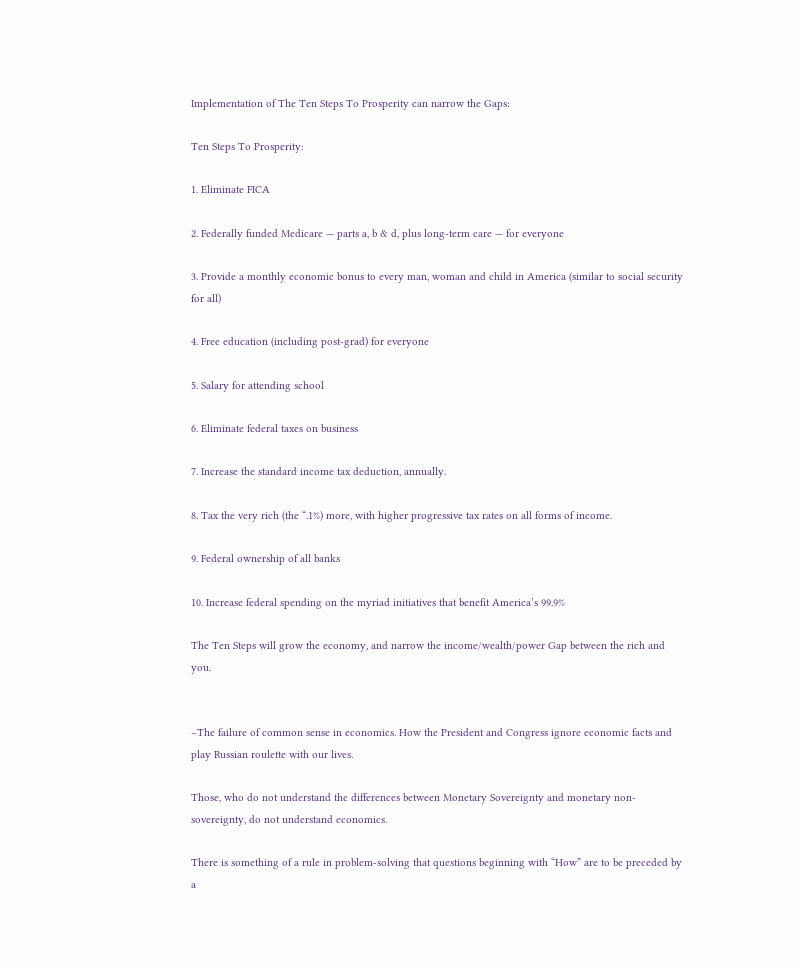Implementation of The Ten Steps To Prosperity can narrow the Gaps:

Ten Steps To Prosperity:

1. Eliminate FICA

2. Federally funded Medicare — parts a, b & d, plus long-term care — for everyone

3. Provide a monthly economic bonus to every man, woman and child in America (similar to social security for all)

4. Free education (including post-grad) for everyone

5. Salary for attending school

6. Eliminate federal taxes on business

7. Increase the standard income tax deduction, annually.

8. Tax the very rich (the “.1%) more, with higher progressive tax rates on all forms of income.

9. Federal ownership of all banks

10. Increase federal spending on the myriad initiatives that benefit America’s 99.9%

The Ten Steps will grow the economy, and narrow the income/wealth/power Gap between the rich and you.


–The failure of common sense in economics. How the President and Congress ignore economic facts and play Russian roulette with our lives.

Those, who do not understand the differences between Monetary Sovereignty and monetary non-sovereignty, do not understand economics.

There is something of a rule in problem-solving that questions beginning with “How” are to be preceded by a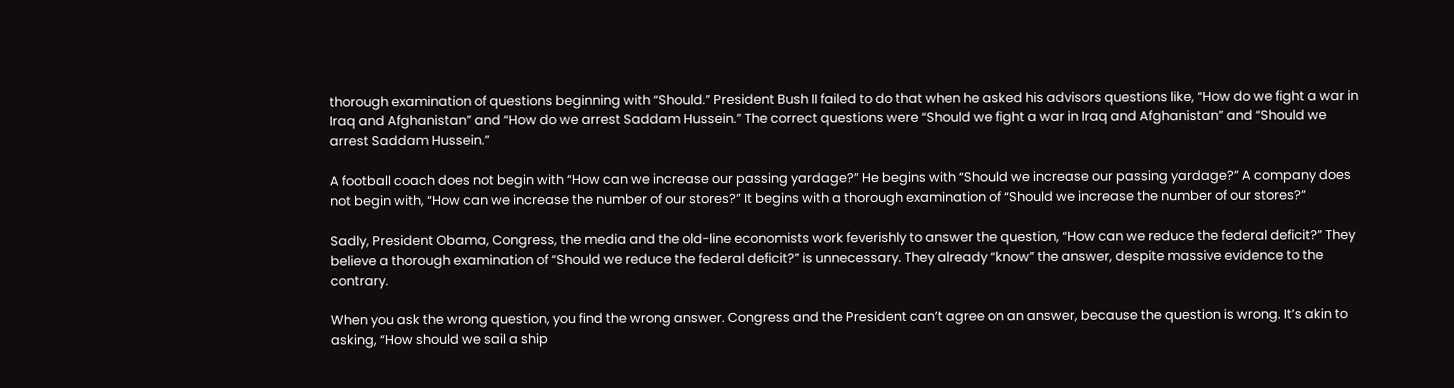thorough examination of questions beginning with “Should.” President Bush II failed to do that when he asked his advisors questions like, “How do we fight a war in Iraq and Afghanistan” and “How do we arrest Saddam Hussein.” The correct questions were “Should we fight a war in Iraq and Afghanistan” and “Should we arrest Saddam Hussein.”

A football coach does not begin with “How can we increase our passing yardage?” He begins with “Should we increase our passing yardage?” A company does not begin with, “How can we increase the number of our stores?” It begins with a thorough examination of “Should we increase the number of our stores?”

Sadly, President Obama, Congress, the media and the old-line economists work feverishly to answer the question, “How can we reduce the federal deficit?” They believe a thorough examination of “Should we reduce the federal deficit?” is unnecessary. They already “know” the answer, despite massive evidence to the contrary.

When you ask the wrong question, you find the wrong answer. Congress and the President can’t agree on an answer, because the question is wrong. It’s akin to asking, “How should we sail a ship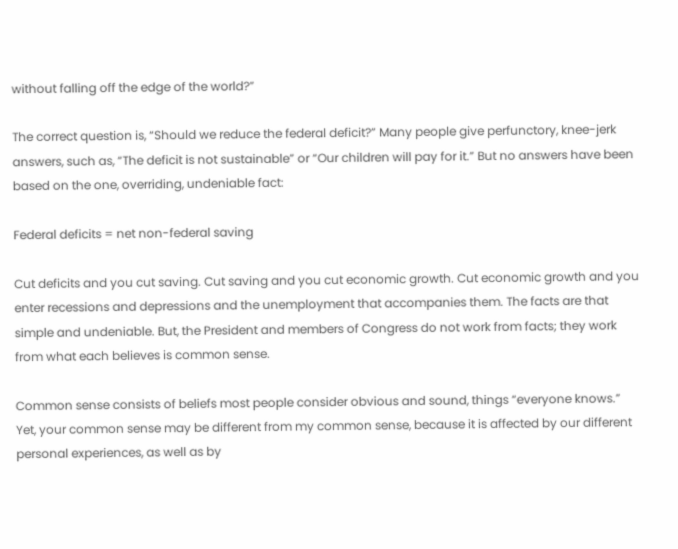without falling off the edge of the world?”

The correct question is, “Should we reduce the federal deficit?” Many people give perfunctory, knee-jerk answers, such as, “The deficit is not sustainable” or “Our children will pay for it.” But no answers have been based on the one, overriding, undeniable fact:

Federal deficits = net non-federal saving

Cut deficits and you cut saving. Cut saving and you cut economic growth. Cut economic growth and you enter recessions and depressions and the unemployment that accompanies them. The facts are that simple and undeniable. But, the President and members of Congress do not work from facts; they work from what each believes is common sense.

Common sense consists of beliefs most people consider obvious and sound, things “everyone knows.” Yet, your common sense may be different from my common sense, because it is affected by our different personal experiences, as well as by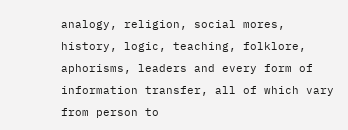analogy, religion, social mores, history, logic, teaching, folklore, aphorisms, leaders and every form of information transfer, all of which vary from person to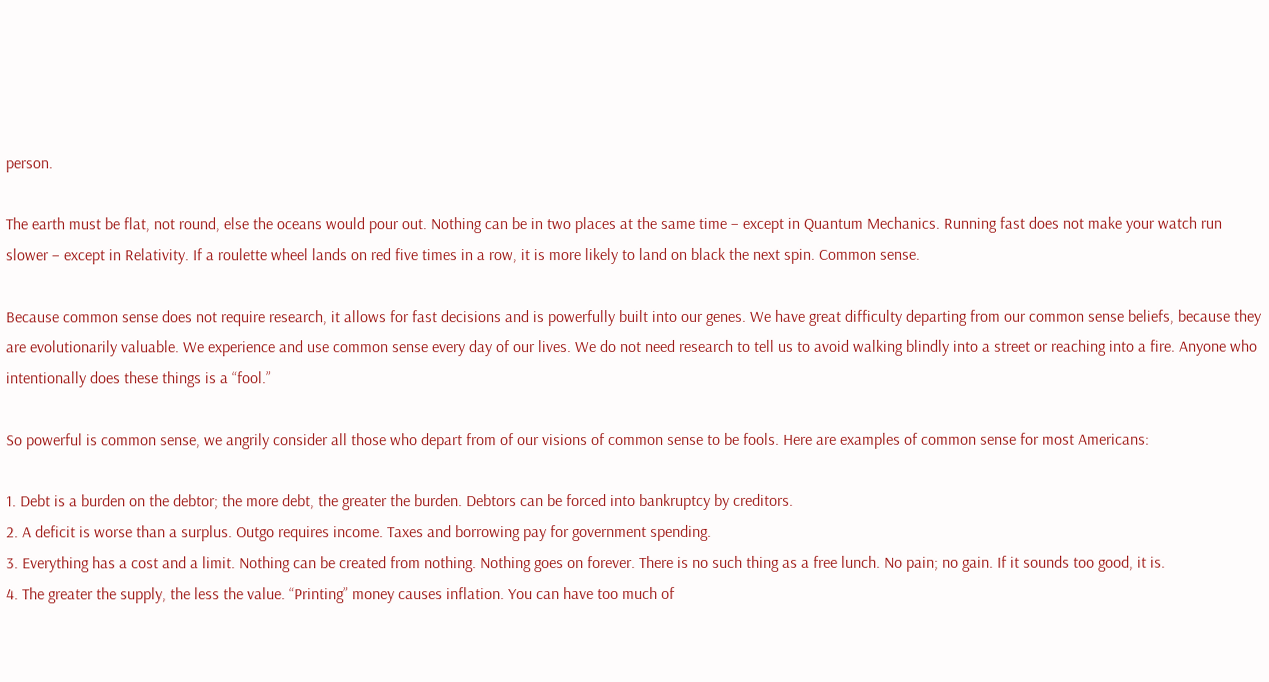person.

The earth must be flat, not round, else the oceans would pour out. Nothing can be in two places at the same time – except in Quantum Mechanics. Running fast does not make your watch run slower – except in Relativity. If a roulette wheel lands on red five times in a row, it is more likely to land on black the next spin. Common sense.

Because common sense does not require research, it allows for fast decisions and is powerfully built into our genes. We have great difficulty departing from our common sense beliefs, because they are evolutionarily valuable. We experience and use common sense every day of our lives. We do not need research to tell us to avoid walking blindly into a street or reaching into a fire. Anyone who intentionally does these things is a “fool.”

So powerful is common sense, we angrily consider all those who depart from of our visions of common sense to be fools. Here are examples of common sense for most Americans:

1. Debt is a burden on the debtor; the more debt, the greater the burden. Debtors can be forced into bankruptcy by creditors.
2. A deficit is worse than a surplus. Outgo requires income. Taxes and borrowing pay for government spending.
3. Everything has a cost and a limit. Nothing can be created from nothing. Nothing goes on forever. There is no such thing as a free lunch. No pain; no gain. If it sounds too good, it is.
4. The greater the supply, the less the value. “Printing” money causes inflation. You can have too much of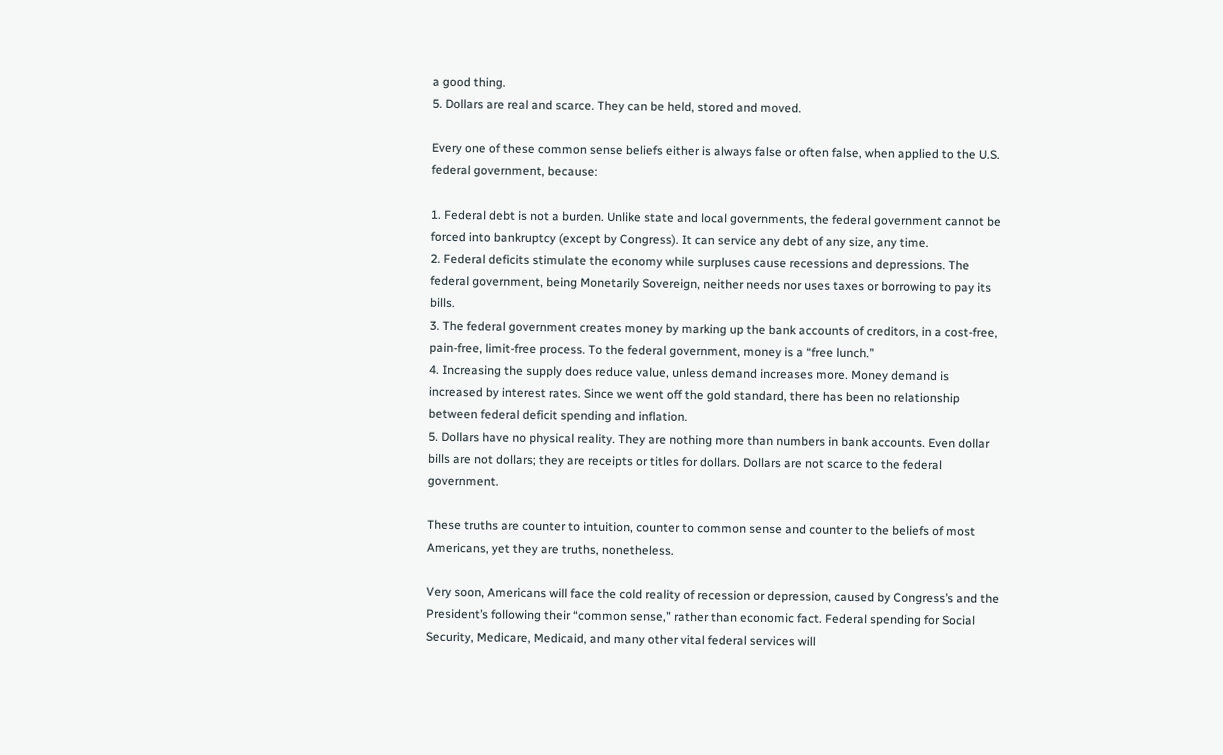a good thing.
5. Dollars are real and scarce. They can be held, stored and moved.

Every one of these common sense beliefs either is always false or often false, when applied to the U.S. federal government, because:

1. Federal debt is not a burden. Unlike state and local governments, the federal government cannot be forced into bankruptcy (except by Congress). It can service any debt of any size, any time.
2. Federal deficits stimulate the economy while surpluses cause recessions and depressions. The federal government, being Monetarily Sovereign, neither needs nor uses taxes or borrowing to pay its bills.
3. The federal government creates money by marking up the bank accounts of creditors, in a cost-free, pain-free, limit-free process. To the federal government, money is a “free lunch.”
4. Increasing the supply does reduce value, unless demand increases more. Money demand is increased by interest rates. Since we went off the gold standard, there has been no relationship between federal deficit spending and inflation.
5. Dollars have no physical reality. They are nothing more than numbers in bank accounts. Even dollar bills are not dollars; they are receipts or titles for dollars. Dollars are not scarce to the federal government.

These truths are counter to intuition, counter to common sense and counter to the beliefs of most Americans, yet they are truths, nonetheless.

Very soon, Americans will face the cold reality of recession or depression, caused by Congress’s and the President’s following their “common sense,” rather than economic fact. Federal spending for Social Security, Medicare, Medicaid, and many other vital federal services will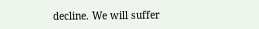decline. We will suffer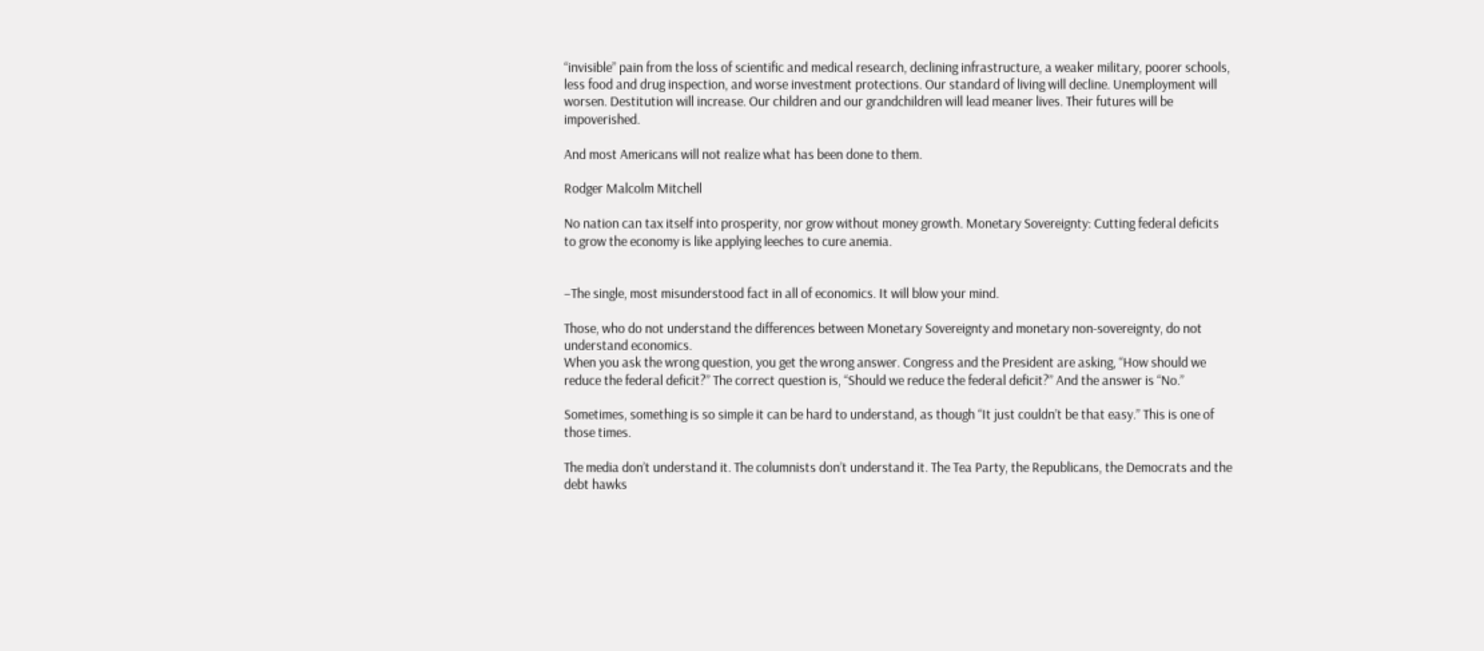“invisible” pain from the loss of scientific and medical research, declining infrastructure, a weaker military, poorer schools, less food and drug inspection, and worse investment protections. Our standard of living will decline. Unemployment will worsen. Destitution will increase. Our children and our grandchildren will lead meaner lives. Their futures will be impoverished.

And most Americans will not realize what has been done to them.

Rodger Malcolm Mitchell

No nation can tax itself into prosperity, nor grow without money growth. Monetary Sovereignty: Cutting federal deficits to grow the economy is like applying leeches to cure anemia.


–The single, most misunderstood fact in all of economics. It will blow your mind.

Those, who do not understand the differences between Monetary Sovereignty and monetary non-sovereignty, do not understand economics.
When you ask the wrong question, you get the wrong answer. Congress and the President are asking, “How should we reduce the federal deficit?” The correct question is, “Should we reduce the federal deficit?” And the answer is “No.”

Sometimes, something is so simple it can be hard to understand, as though “It just couldn’t be that easy.” This is one of those times.

The media don’t understand it. The columnists don’t understand it. The Tea Party, the Republicans, the Democrats and the debt hawks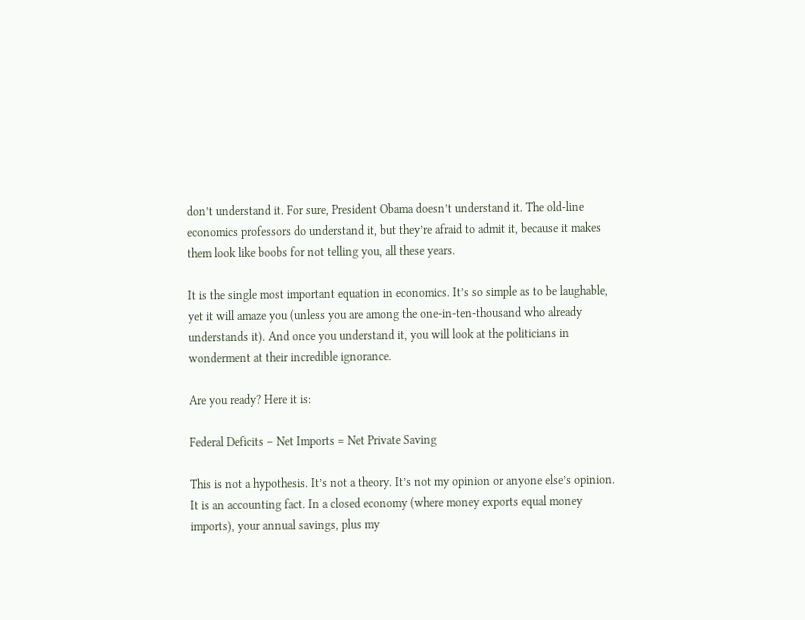don’t understand it. For sure, President Obama doesn’t understand it. The old-line economics professors do understand it, but they’re afraid to admit it, because it makes them look like boobs for not telling you, all these years.

It is the single most important equation in economics. It’s so simple as to be laughable, yet it will amaze you (unless you are among the one-in-ten-thousand who already understands it). And once you understand it, you will look at the politicians in wonderment at their incredible ignorance.

Are you ready? Here it is:

Federal Deficits – Net Imports = Net Private Saving

This is not a hypothesis. It’s not a theory. It’s not my opinion or anyone else’s opinion. It is an accounting fact. In a closed economy (where money exports equal money imports), your annual savings, plus my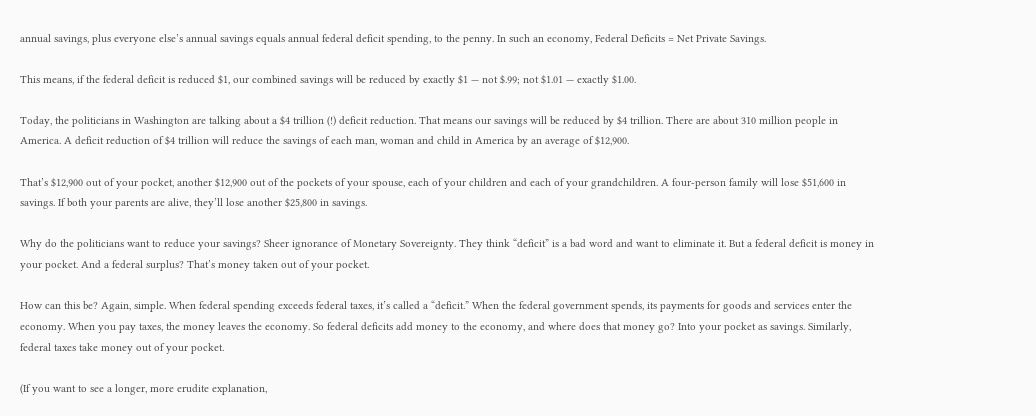annual savings, plus everyone else’s annual savings equals annual federal deficit spending, to the penny. In such an economy, Federal Deficits = Net Private Savings.

This means, if the federal deficit is reduced $1, our combined savings will be reduced by exactly $1 — not $.99; not $1.01 — exactly $1.00.

Today, the politicians in Washington are talking about a $4 trillion (!) deficit reduction. That means our savings will be reduced by $4 trillion. There are about 310 million people in America. A deficit reduction of $4 trillion will reduce the savings of each man, woman and child in America by an average of $12,900.

That’s $12,900 out of your pocket, another $12,900 out of the pockets of your spouse, each of your children and each of your grandchildren. A four-person family will lose $51,600 in savings. If both your parents are alive, they’ll lose another $25,800 in savings.

Why do the politicians want to reduce your savings? Sheer ignorance of Monetary Sovereignty. They think “deficit” is a bad word and want to eliminate it. But a federal deficit is money in your pocket. And a federal surplus? That’s money taken out of your pocket.

How can this be? Again, simple. When federal spending exceeds federal taxes, it’s called a “deficit.” When the federal government spends, its payments for goods and services enter the economy. When you pay taxes, the money leaves the economy. So federal deficits add money to the economy, and where does that money go? Into your pocket as savings. Similarly, federal taxes take money out of your pocket.

(If you want to see a longer, more erudite explanation,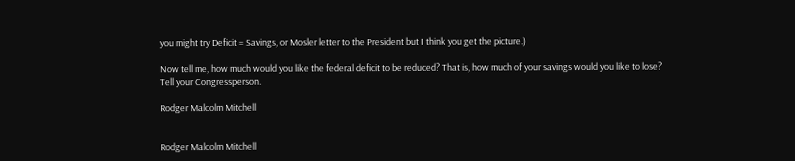you might try Deficit = Savings, or Mosler letter to the President but I think you get the picture.)

Now tell me, how much would you like the federal deficit to be reduced? That is, how much of your savings would you like to lose? Tell your Congressperson.

Rodger Malcolm Mitchell


Rodger Malcolm Mitchell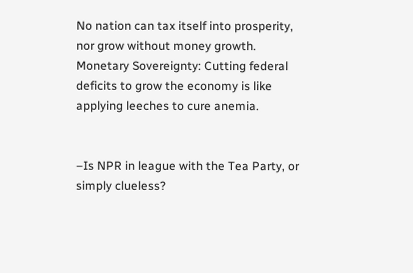No nation can tax itself into prosperity, nor grow without money growth. Monetary Sovereignty: Cutting federal deficits to grow the economy is like applying leeches to cure anemia.


–Is NPR in league with the Tea Party, or simply clueless?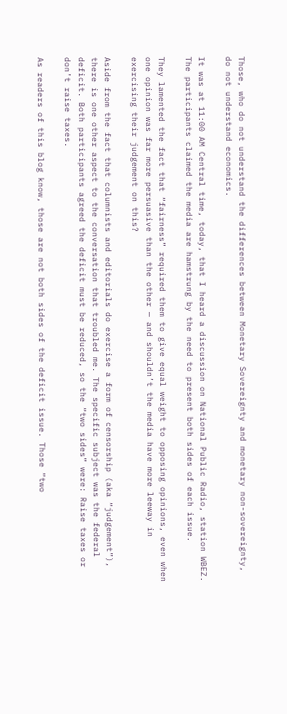Those, who do not understand the differences between Monetary Sovereignty and monetary non-sovereignty, do not understand economics.

It was at 11:00 AM Central time, today, that I heard a discussion on National Public Radio, station WBEZ. The participants claimed the media are hamstrung by the need to present both sides of each issue.

They lamented the fact that “fairness” required them to give equal weight to opposing opinions, even when one opinion was far more persuasive than the other — and shouldn’t the media have more leeway in exercising their judgement on this?

Aside from the fact that columnists and editorials do exercise a form of censorship (aka “judgement”), there is one other aspect to the conversation that troubled me. The specific subject was the federal deficit. Both participants agreed the deficit must be reduced, so the “two sides” were: Raise taxes or don’t raise taxes.

As readers of this blog know, those are not both sides of the deficit issue. Those “two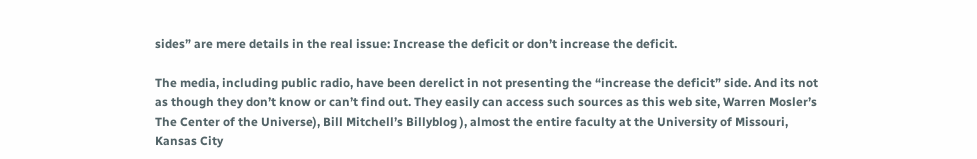sides” are mere details in the real issue: Increase the deficit or don’t increase the deficit.

The media, including public radio, have been derelict in not presenting the “increase the deficit” side. And its not as though they don’t know or can’t find out. They easily can access such sources as this web site, Warren Mosler’s The Center of the Universe), Bill Mitchell’s Billyblog ), almost the entire faculty at the University of Missouri, Kansas City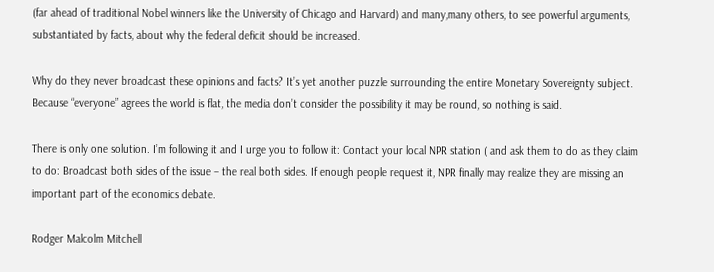(far ahead of traditional Nobel winners like the University of Chicago and Harvard) and many,many others, to see powerful arguments, substantiated by facts, about why the federal deficit should be increased.

Why do they never broadcast these opinions and facts? It’s yet another puzzle surrounding the entire Monetary Sovereignty subject. Because “everyone” agrees the world is flat, the media don’t consider the possibility it may be round, so nothing is said.

There is only one solution. I’m following it and I urge you to follow it: Contact your local NPR station ( and ask them to do as they claim to do: Broadcast both sides of the issue – the real both sides. If enough people request it, NPR finally may realize they are missing an important part of the economics debate.

Rodger Malcolm Mitchell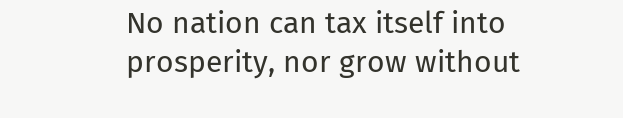No nation can tax itself into prosperity, nor grow without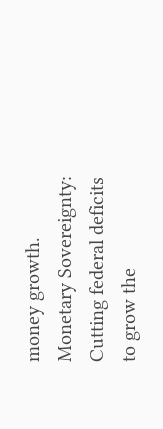money growth. Monetary Sovereignty: Cutting federal deficits to grow the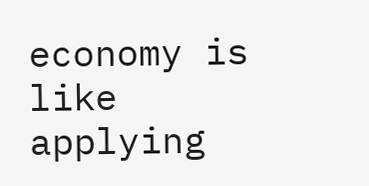economy is like applying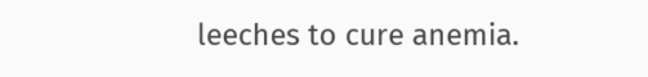leeches to cure anemia.